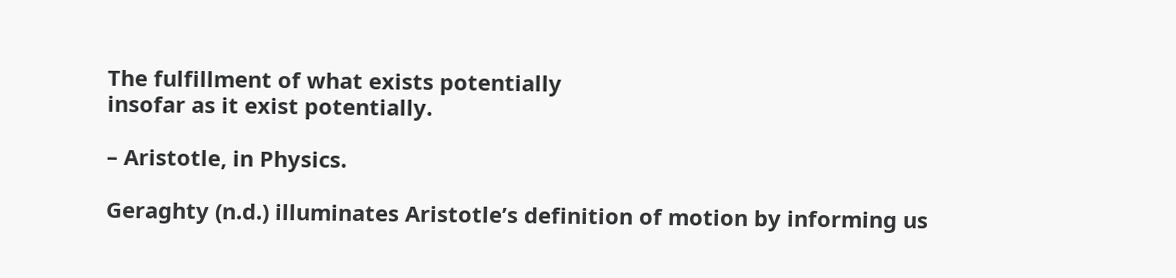The fulfillment of what exists potentially
insofar as it exist potentially.

– Aristotle, in Physics.

Geraghty (n.d.) illuminates Aristotle’s definition of motion by informing us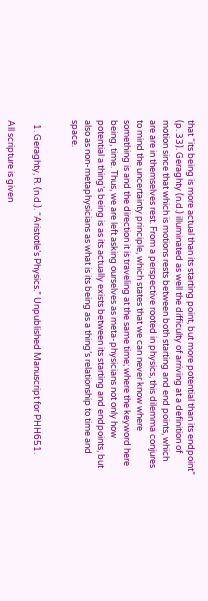that “its being is more actual than its starting point, but more potential than its endpoint” (p. 33). Geraghty (n.d.) illuminated as well the difficulty of arriving at a definition of motion since that which is motions rests between both starting and end points, which are are in themselves rest. From a perspective rooted in physics, this dilemma conjures to mind the uncertainty principle, which states that we can never know where something is and the direction it is traveling at the same time; where the keyword here being, time. Thus, we are left asking ourselves as meta-physicians not only how potential a thing’s being is as its actually exists between its starting and endpoints, but also as non-metaphysicians as what is its being as a thing’s relationship to time and space.


  1. Geraghty, R. (n.d.). “Aristotle’s Physics.” Unpublished Manuscript for PHH651.

All scripture is given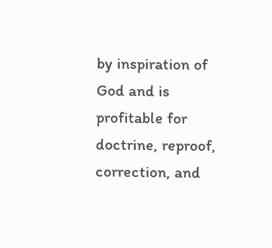by inspiration of God and is profitable for doctrine, reproof, correction, and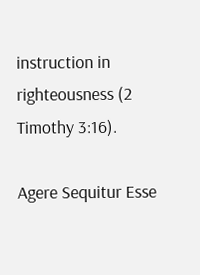instruction in righteousness (2 Timothy 3:16).

Agere Sequitur Esse